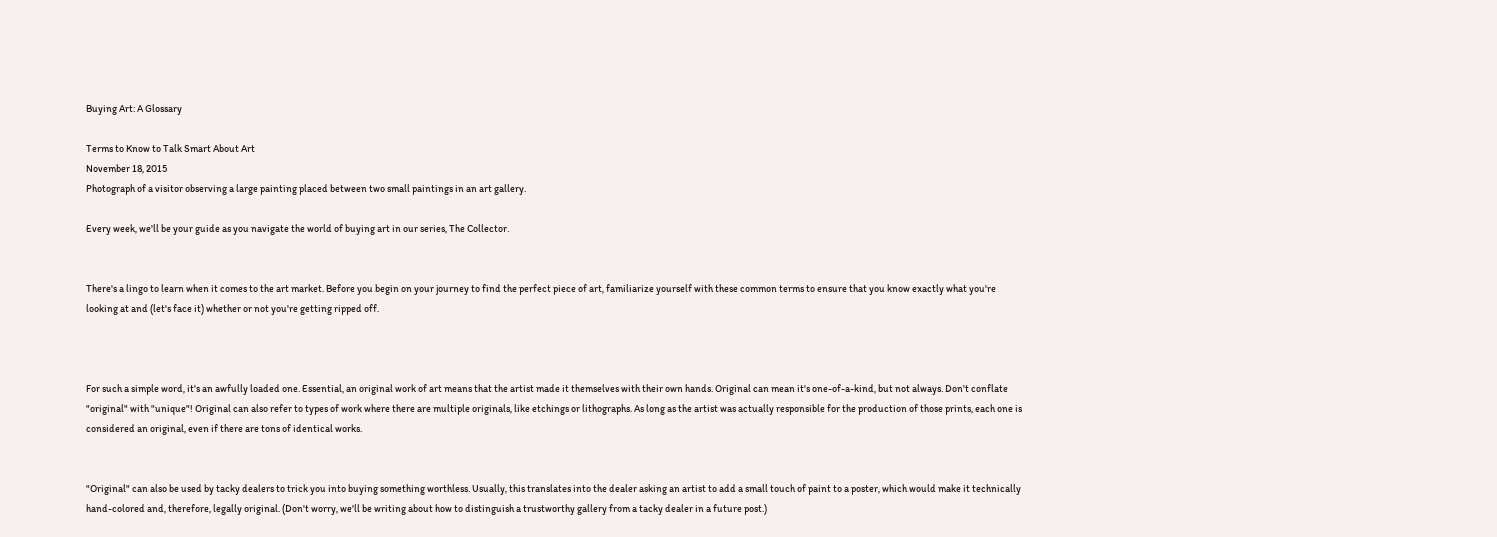Buying Art: A Glossary

Terms to Know to Talk Smart About Art
November 18, 2015
Photograph of a visitor observing a large painting placed between two small paintings in an art gallery.

Every week, we'll be your guide as you navigate the world of buying art in our series, The Collector.


There's a lingo to learn when it comes to the art market. Before you begin on your journey to find the perfect piece of art, familiarize yourself with these common terms to ensure that you know exactly what you're looking at and (let's face it) whether or not you're getting ripped off.



For such a simple word, it's an awfully loaded one. Essential, an original work of art means that the artist made it themselves with their own hands. Original can mean it's one-of-a-kind, but not always. Don't conflate "original" with "unique"! Original can also refer to types of work where there are multiple originals, like etchings or lithographs. As long as the artist was actually responsible for the production of those prints, each one is considered an original, even if there are tons of identical works.


"Original" can also be used by tacky dealers to trick you into buying something worthless. Usually, this translates into the dealer asking an artist to add a small touch of paint to a poster, which would make it technically hand-colored and, therefore, legally original. (Don't worry, we'll be writing about how to distinguish a trustworthy gallery from a tacky dealer in a future post.)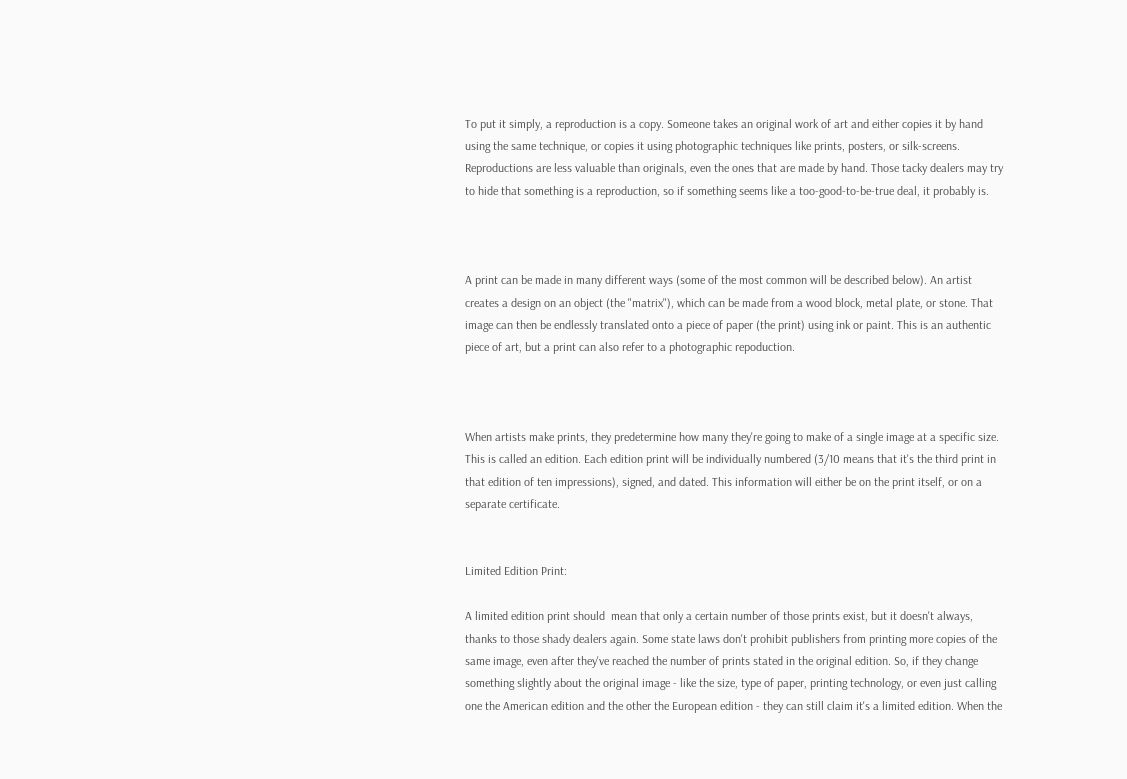To put it simply, a reproduction is a copy. Someone takes an original work of art and either copies it by hand using the same technique, or copies it using photographic techniques like prints, posters, or silk-screens. Reproductions are less valuable than originals, even the ones that are made by hand. Those tacky dealers may try to hide that something is a reproduction, so if something seems like a too-good-to-be-true deal, it probably is.



A print can be made in many different ways (some of the most common will be described below). An artist creates a design on an object (the "matrix"), which can be made from a wood block, metal plate, or stone. That image can then be endlessly translated onto a piece of paper (the print) using ink or paint. This is an authentic piece of art, but a print can also refer to a photographic repoduction.



When artists make prints, they predetermine how many they're going to make of a single image at a specific size. This is called an edition. Each edition print will be individually numbered (3/10 means that it's the third print in that edition of ten impressions), signed, and dated. This information will either be on the print itself, or on a separate certificate.


Limited Edition Print:

A limited edition print should  mean that only a certain number of those prints exist, but it doesn't always, thanks to those shady dealers again. Some state laws don't prohibit publishers from printing more copies of the same image, even after they've reached the number of prints stated in the original edition. So, if they change something slightly about the original image - like the size, type of paper, printing technology, or even just calling one the American edition and the other the European edition - they can still claim it's a limited edition. When the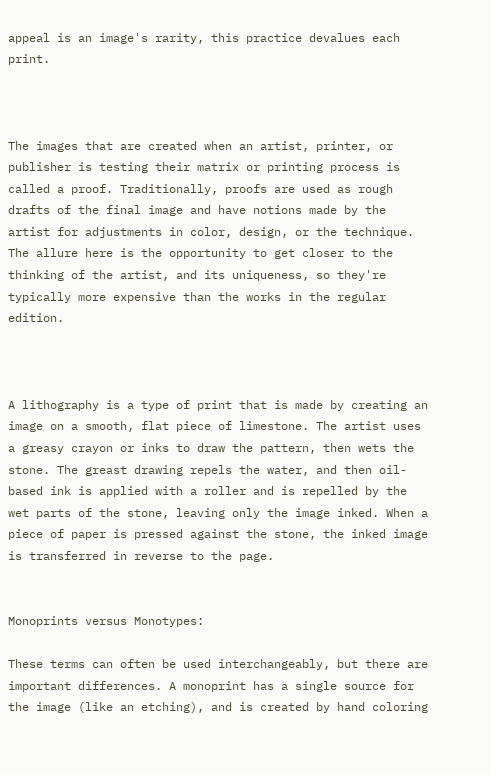appeal is an image's rarity, this practice devalues each print.



The images that are created when an artist, printer, or publisher is testing their matrix or printing process is called a proof. Traditionally, proofs are used as rough drafts of the final image and have notions made by the artist for adjustments in color, design, or the technique. The allure here is the opportunity to get closer to the thinking of the artist, and its uniqueness, so they're typically more expensive than the works in the regular edition.



A lithography is a type of print that is made by creating an image on a smooth, flat piece of limestone. The artist uses a greasy crayon or inks to draw the pattern, then wets the stone. The greast drawing repels the water, and then oil-based ink is applied with a roller and is repelled by the wet parts of the stone, leaving only the image inked. When a piece of paper is pressed against the stone, the inked image is transferred in reverse to the page.


Monoprints versus Monotypes:

These terms can often be used interchangeably, but there are important differences. A monoprint has a single source for the image (like an etching), and is created by hand coloring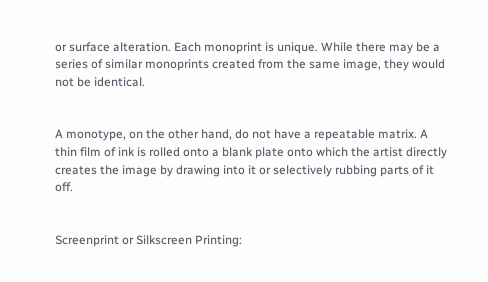or surface alteration. Each monoprint is unique. While there may be a series of similar monoprints created from the same image, they would not be identical.


A monotype, on the other hand, do not have a repeatable matrix. A thin film of ink is rolled onto a blank plate onto which the artist directly creates the image by drawing into it or selectively rubbing parts of it off.


Screenprint or Silkscreen Printing: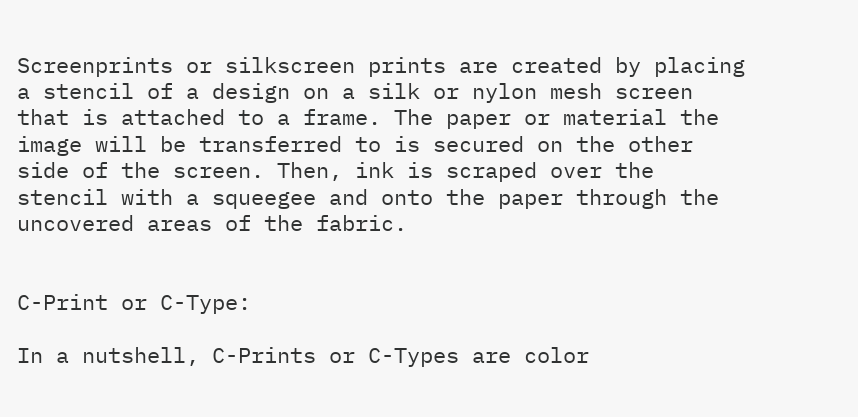Screenprints or silkscreen prints are created by placing a stencil of a design on a silk or nylon mesh screen that is attached to a frame. The paper or material the image will be transferred to is secured on the other side of the screen. Then, ink is scraped over the stencil with a squeegee and onto the paper through the uncovered areas of the fabric.


C-Print or C-Type:

In a nutshell, C-Prints or C-Types are color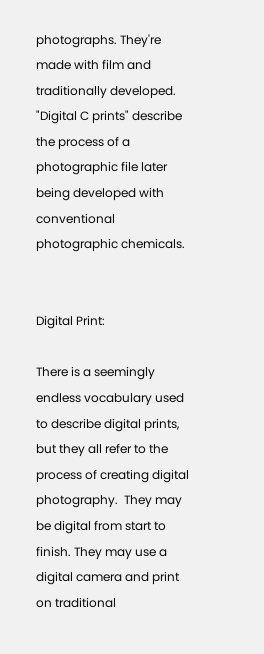photographs. They're made with film and traditionally developed. "Digital C prints" describe the process of a photographic file later being developed with conventional photographic chemicals.


Digital Print:

There is a seemingly endless vocabulary used to describe digital prints, but they all refer to the process of creating digital photography.  They may be digital from start to finish. They may use a digital camera and print on traditional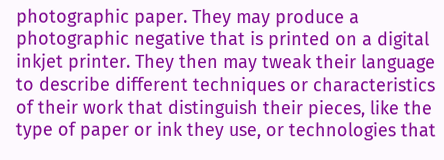photographic paper. They may produce a photographic negative that is printed on a digital inkjet printer. They then may tweak their language to describe different techniques or characteristics of their work that distinguish their pieces, like the type of paper or ink they use, or technologies that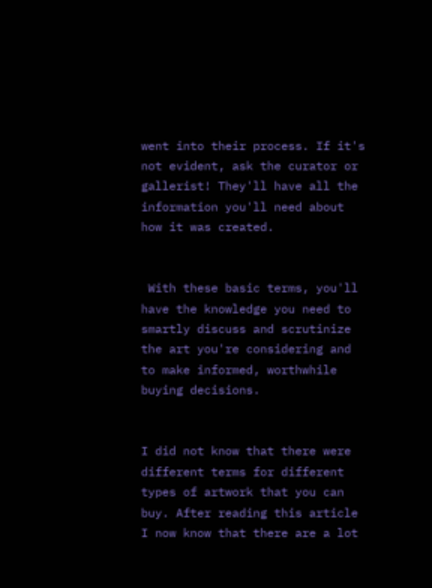went into their process. If it's not evident, ask the curator or gallerist! They'll have all the information you'll need about how it was created.


 With these basic terms, you'll have the knowledge you need to smartly discuss and scrutinize the art you're considering and to make informed, worthwhile buying decisions.


I did not know that there were different terms for different types of artwork that you can buy. After reading this article I now know that there are a lot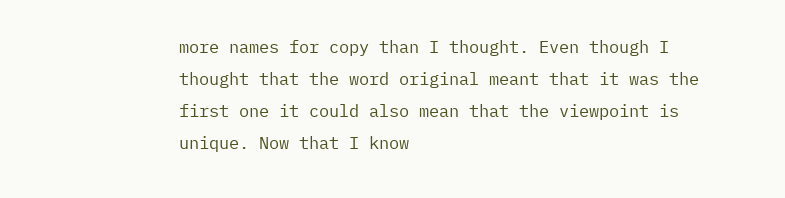more names for copy than I thought. Even though I thought that the word original meant that it was the first one it could also mean that the viewpoint is unique. Now that I know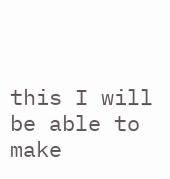this I will be able to make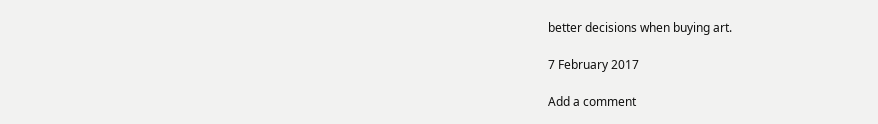better decisions when buying art.

7 February 2017

Add a comment